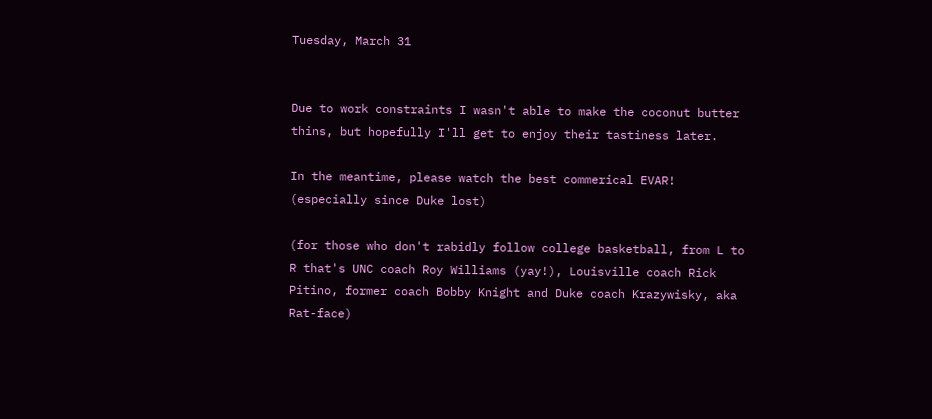Tuesday, March 31


Due to work constraints I wasn't able to make the coconut butter thins, but hopefully I'll get to enjoy their tastiness later.

In the meantime, please watch the best commerical EVAR! (especially since Duke lost)

(for those who don't rabidly follow college basketball, from L to R that's UNC coach Roy Williams (yay!), Louisville coach Rick Pitino, former coach Bobby Knight and Duke coach Krazywisky, aka Rat-face)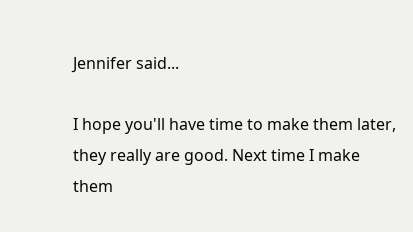Jennifer said...

I hope you'll have time to make them later, they really are good. Next time I make them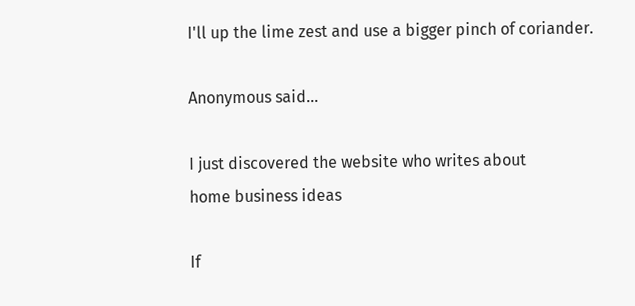I'll up the lime zest and use a bigger pinch of coriander.

Anonymous said...

I just discovered the website who writes about
home business ideas

If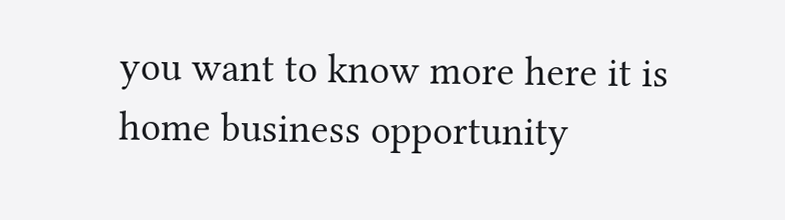you want to know more here it is
home business opportunity